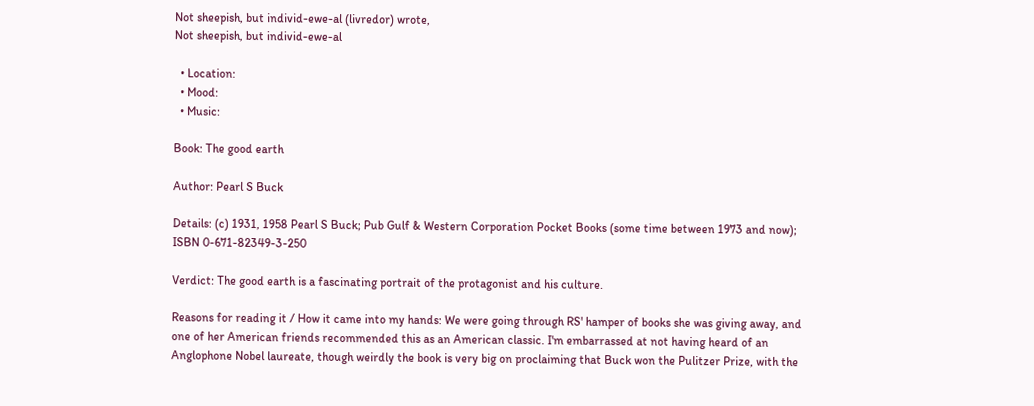Not sheepish, but individ-ewe-al (livredor) wrote,
Not sheepish, but individ-ewe-al

  • Location:
  • Mood:
  • Music:

Book: The good earth

Author: Pearl S Buck

Details: (c) 1931, 1958 Pearl S Buck; Pub Gulf & Western Corporation Pocket Books (some time between 1973 and now); ISBN 0-671-82349-3-250

Verdict: The good earth is a fascinating portrait of the protagonist and his culture.

Reasons for reading it / How it came into my hands: We were going through RS' hamper of books she was giving away, and one of her American friends recommended this as an American classic. I'm embarrassed at not having heard of an Anglophone Nobel laureate, though weirdly the book is very big on proclaiming that Buck won the Pulitzer Prize, with the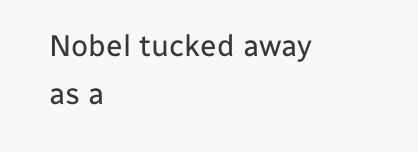Nobel tucked away as a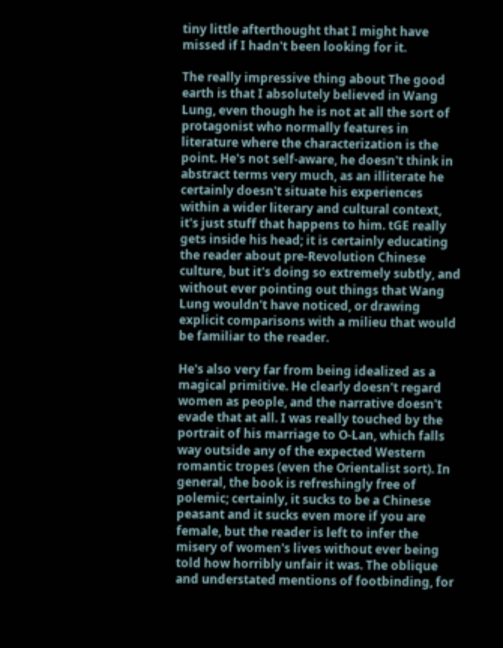tiny little afterthought that I might have missed if I hadn't been looking for it.

The really impressive thing about The good earth is that I absolutely believed in Wang Lung, even though he is not at all the sort of protagonist who normally features in literature where the characterization is the point. He's not self-aware, he doesn't think in abstract terms very much, as an illiterate he certainly doesn't situate his experiences within a wider literary and cultural context, it's just stuff that happens to him. tGE really gets inside his head; it is certainly educating the reader about pre-Revolution Chinese culture, but it's doing so extremely subtly, and without ever pointing out things that Wang Lung wouldn't have noticed, or drawing explicit comparisons with a milieu that would be familiar to the reader.

He's also very far from being idealized as a magical primitive. He clearly doesn't regard women as people, and the narrative doesn't evade that at all. I was really touched by the portrait of his marriage to O-Lan, which falls way outside any of the expected Western romantic tropes (even the Orientalist sort). In general, the book is refreshingly free of polemic; certainly, it sucks to be a Chinese peasant and it sucks even more if you are female, but the reader is left to infer the misery of women's lives without ever being told how horribly unfair it was. The oblique and understated mentions of footbinding, for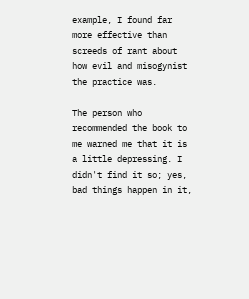example, I found far more effective than screeds of rant about how evil and misogynist the practice was.

The person who recommended the book to me warned me that it is a little depressing. I didn't find it so; yes, bad things happen in it,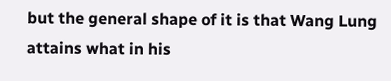but the general shape of it is that Wang Lung attains what in his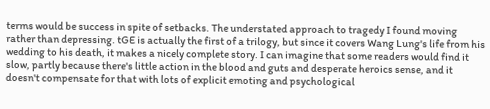terms would be success in spite of setbacks. The understated approach to tragedy I found moving rather than depressing. tGE is actually the first of a trilogy, but since it covers Wang Lung's life from his wedding to his death, it makes a nicely complete story. I can imagine that some readers would find it slow, partly because there's little action in the blood and guts and desperate heroics sense, and it doesn't compensate for that with lots of explicit emoting and psychological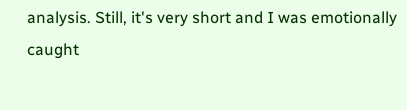analysis. Still, it's very short and I was emotionally caught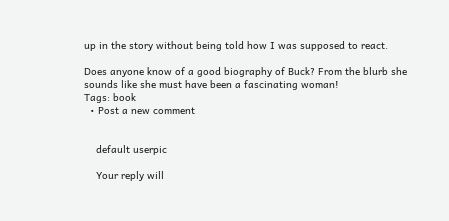up in the story without being told how I was supposed to react.

Does anyone know of a good biography of Buck? From the blurb she sounds like she must have been a fascinating woman!
Tags: book
  • Post a new comment


    default userpic

    Your reply will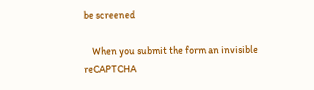be screened

    When you submit the form an invisible reCAPTCHA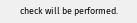check will be performed.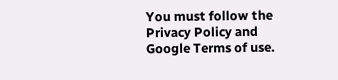You must follow the Privacy Policy and Google Terms of use.